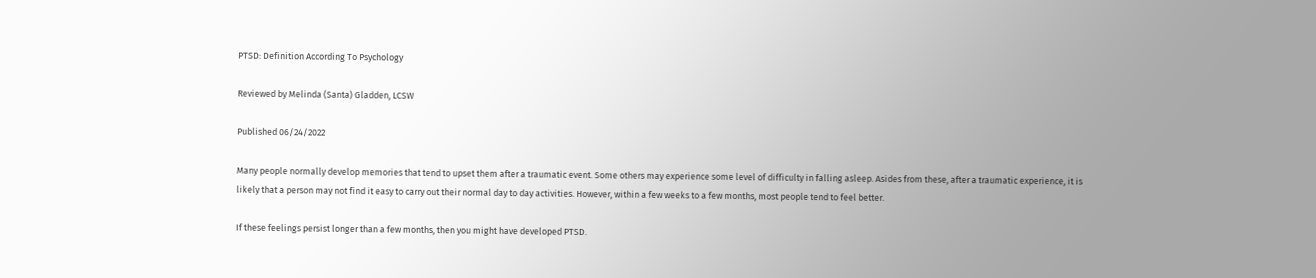PTSD: Definition According To Psychology

Reviewed by Melinda (Santa) Gladden, LCSW

Published 06/24/2022

Many people normally develop memories that tend to upset them after a traumatic event. Some others may experience some level of difficulty in falling asleep. Asides from these, after a traumatic experience, it is likely that a person may not find it easy to carry out their normal day to day activities. However, within a few weeks to a few months, most people tend to feel better.

If these feelings persist longer than a few months, then you might have developed PTSD.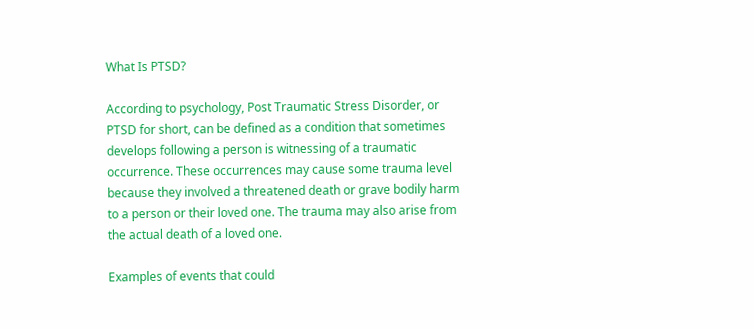What Is PTSD?

According to psychology, Post Traumatic Stress Disorder, or PTSD for short, can be defined as a condition that sometimes develops following a person is witnessing of a traumatic occurrence. These occurrences may cause some trauma level because they involved a threatened death or grave bodily harm to a person or their loved one. The trauma may also arise from the actual death of a loved one.

Examples of events that could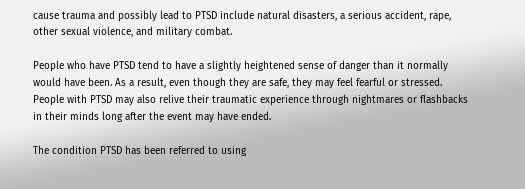cause trauma and possibly lead to PTSD include natural disasters, a serious accident, rape, other sexual violence, and military combat.

People who have PTSD tend to have a slightly heightened sense of danger than it normally would have been. As a result, even though they are safe, they may feel fearful or stressed. People with PTSD may also relive their traumatic experience through nightmares or flashbacks in their minds long after the event may have ended.

The condition PTSD has been referred to using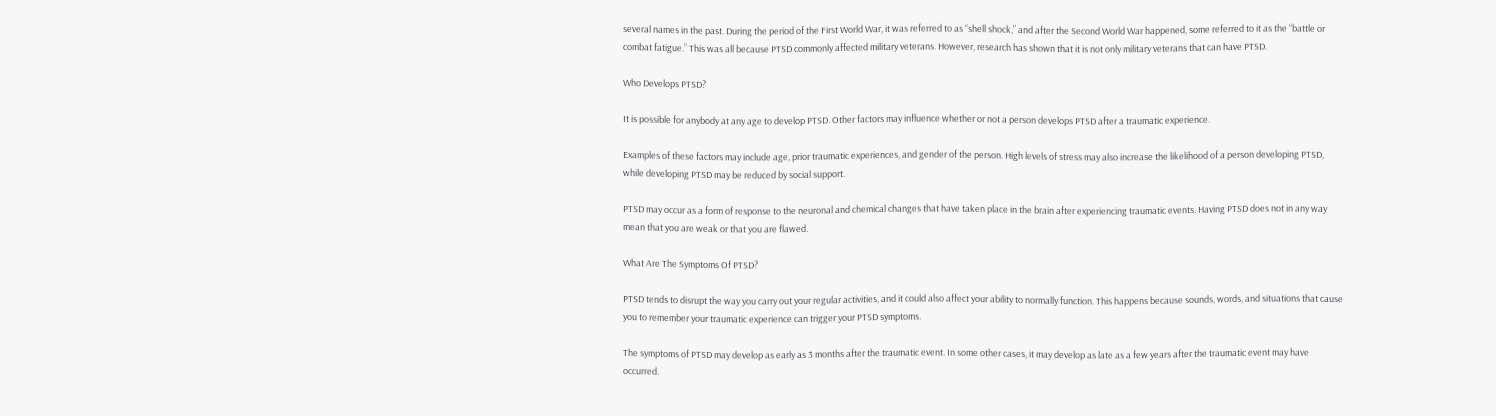several names in the past. During the period of the First World War, it was referred to as “shell shock,” and after the Second World War happened, some referred to it as the “battle or combat fatigue.” This was all because PTSD commonly affected military veterans. However, research has shown that it is not only military veterans that can have PTSD.

Who Develops PTSD?

It is possible for anybody at any age to develop PTSD. Other factors may influence whether or not a person develops PTSD after a traumatic experience.

Examples of these factors may include age, prior traumatic experiences, and gender of the person. High levels of stress may also increase the likelihood of a person developing PTSD, while developing PTSD may be reduced by social support.

PTSD may occur as a form of response to the neuronal and chemical changes that have taken place in the brain after experiencing traumatic events. Having PTSD does not in any way mean that you are weak or that you are flawed.

What Are The Symptoms Of PTSD?

PTSD tends to disrupt the way you carry out your regular activities, and it could also affect your ability to normally function. This happens because sounds, words, and situations that cause you to remember your traumatic experience can trigger your PTSD symptoms.

The symptoms of PTSD may develop as early as 3 months after the traumatic event. In some other cases, it may develop as late as a few years after the traumatic event may have occurred.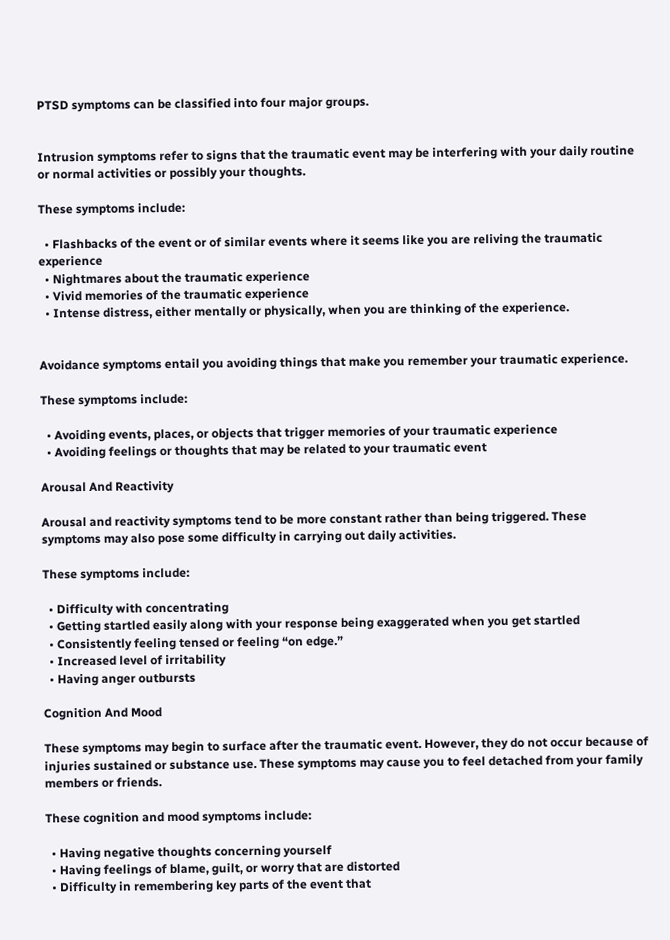PTSD symptoms can be classified into four major groups.


Intrusion symptoms refer to signs that the traumatic event may be interfering with your daily routine or normal activities or possibly your thoughts.

These symptoms include:

  • Flashbacks of the event or of similar events where it seems like you are reliving the traumatic experience
  • Nightmares about the traumatic experience
  • Vivid memories of the traumatic experience
  • Intense distress, either mentally or physically, when you are thinking of the experience.


Avoidance symptoms entail you avoiding things that make you remember your traumatic experience.

These symptoms include:

  • Avoiding events, places, or objects that trigger memories of your traumatic experience
  • Avoiding feelings or thoughts that may be related to your traumatic event

Arousal And Reactivity

Arousal and reactivity symptoms tend to be more constant rather than being triggered. These symptoms may also pose some difficulty in carrying out daily activities.

These symptoms include:

  • Difficulty with concentrating
  • Getting startled easily along with your response being exaggerated when you get startled
  • Consistently feeling tensed or feeling “on edge.”
  • Increased level of irritability
  • Having anger outbursts

Cognition And Mood

These symptoms may begin to surface after the traumatic event. However, they do not occur because of injuries sustained or substance use. These symptoms may cause you to feel detached from your family members or friends.

These cognition and mood symptoms include:

  • Having negative thoughts concerning yourself
  • Having feelings of blame, guilt, or worry that are distorted
  • Difficulty in remembering key parts of the event that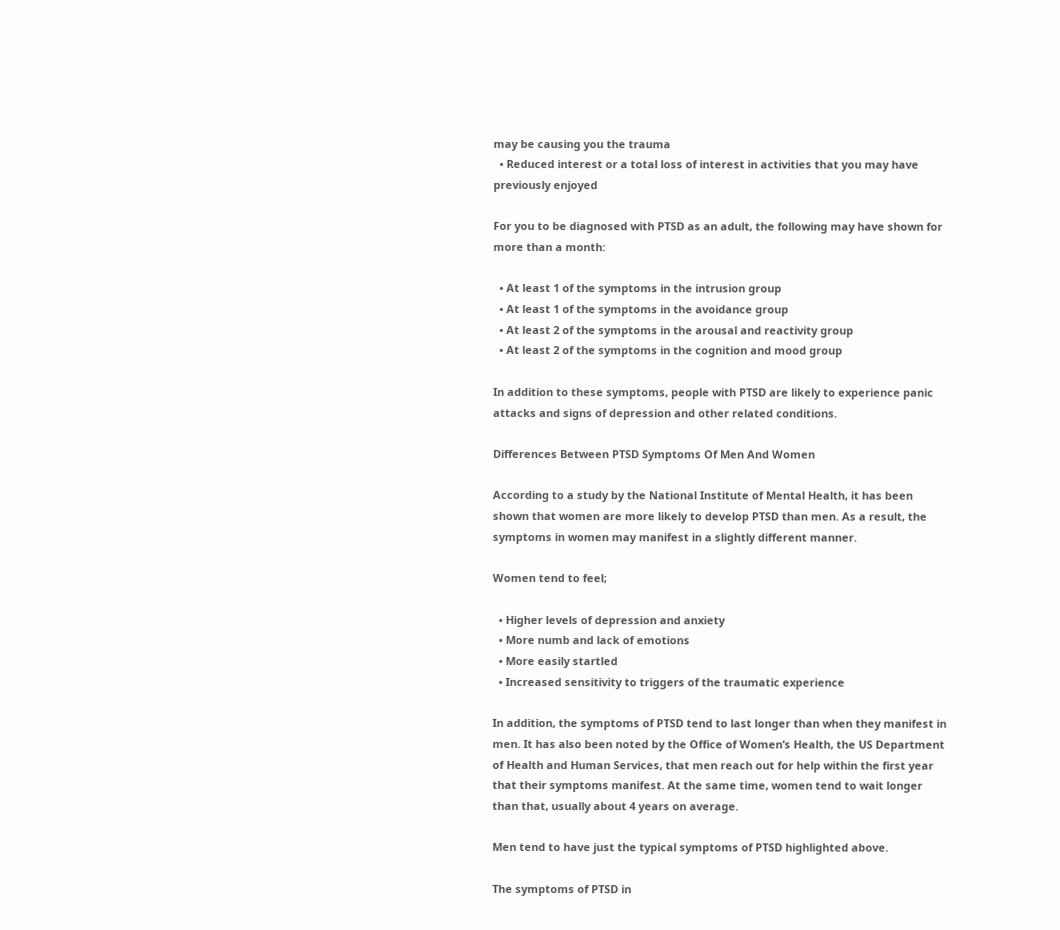may be causing you the trauma
  • Reduced interest or a total loss of interest in activities that you may have previously enjoyed

For you to be diagnosed with PTSD as an adult, the following may have shown for more than a month:

  • At least 1 of the symptoms in the intrusion group
  • At least 1 of the symptoms in the avoidance group
  • At least 2 of the symptoms in the arousal and reactivity group
  • At least 2 of the symptoms in the cognition and mood group

In addition to these symptoms, people with PTSD are likely to experience panic attacks and signs of depression and other related conditions.

Differences Between PTSD Symptoms Of Men And Women

According to a study by the National Institute of Mental Health, it has been shown that women are more likely to develop PTSD than men. As a result, the symptoms in women may manifest in a slightly different manner.

Women tend to feel;

  • Higher levels of depression and anxiety
  • More numb and lack of emotions
  • More easily startled
  • Increased sensitivity to triggers of the traumatic experience

In addition, the symptoms of PTSD tend to last longer than when they manifest in men. It has also been noted by the Office of Women’s Health, the US Department of Health and Human Services, that men reach out for help within the first year that their symptoms manifest. At the same time, women tend to wait longer than that, usually about 4 years on average.

Men tend to have just the typical symptoms of PTSD highlighted above.

The symptoms of PTSD in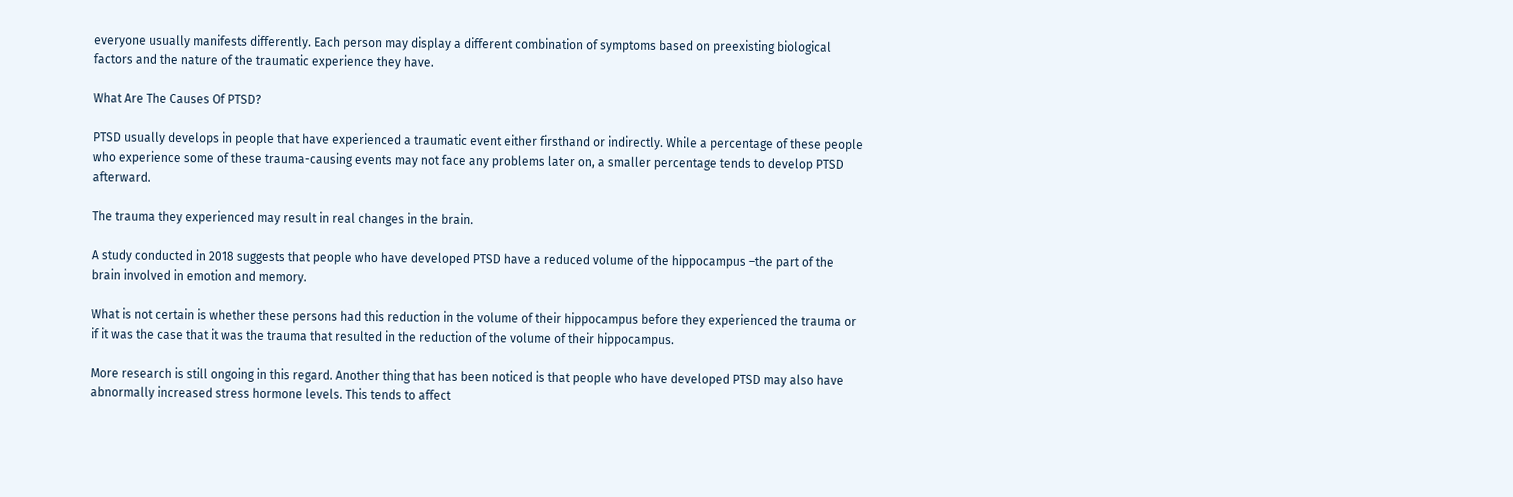everyone usually manifests differently. Each person may display a different combination of symptoms based on preexisting biological factors and the nature of the traumatic experience they have.

What Are The Causes Of PTSD?

PTSD usually develops in people that have experienced a traumatic event either firsthand or indirectly. While a percentage of these people who experience some of these trauma-causing events may not face any problems later on, a smaller percentage tends to develop PTSD afterward.

The trauma they experienced may result in real changes in the brain.

A study conducted in 2018 suggests that people who have developed PTSD have a reduced volume of the hippocampus –the part of the brain involved in emotion and memory.

What is not certain is whether these persons had this reduction in the volume of their hippocampus before they experienced the trauma or if it was the case that it was the trauma that resulted in the reduction of the volume of their hippocampus.

More research is still ongoing in this regard. Another thing that has been noticed is that people who have developed PTSD may also have abnormally increased stress hormone levels. This tends to affect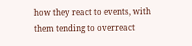how they react to events, with them tending to overreact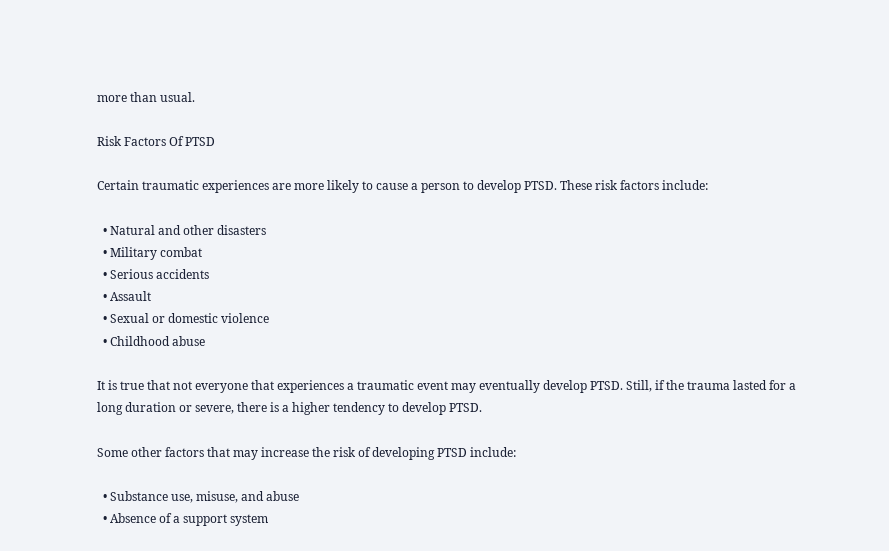more than usual.

Risk Factors Of PTSD

Certain traumatic experiences are more likely to cause a person to develop PTSD. These risk factors include:

  • Natural and other disasters
  • Military combat
  • Serious accidents
  • Assault
  • Sexual or domestic violence
  • Childhood abuse

It is true that not everyone that experiences a traumatic event may eventually develop PTSD. Still, if the trauma lasted for a long duration or severe, there is a higher tendency to develop PTSD.

Some other factors that may increase the risk of developing PTSD include:

  • Substance use, misuse, and abuse
  • Absence of a support system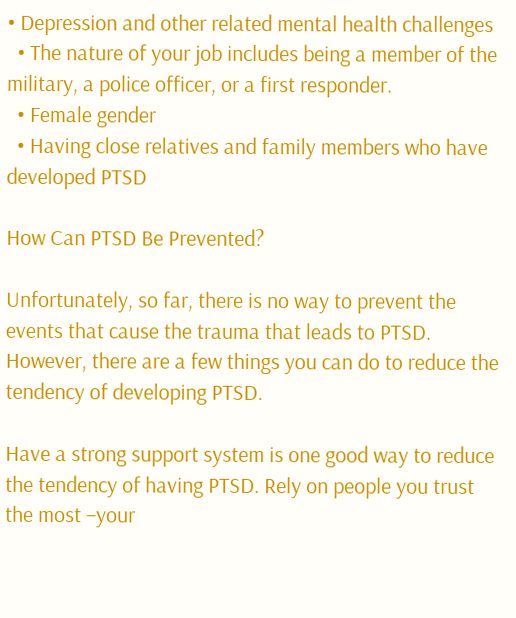• Depression and other related mental health challenges
  • The nature of your job includes being a member of the military, a police officer, or a first responder.
  • Female gender
  • Having close relatives and family members who have developed PTSD

How Can PTSD Be Prevented?

Unfortunately, so far, there is no way to prevent the events that cause the trauma that leads to PTSD. However, there are a few things you can do to reduce the tendency of developing PTSD.

Have a strong support system is one good way to reduce the tendency of having PTSD. Rely on people you trust the most –your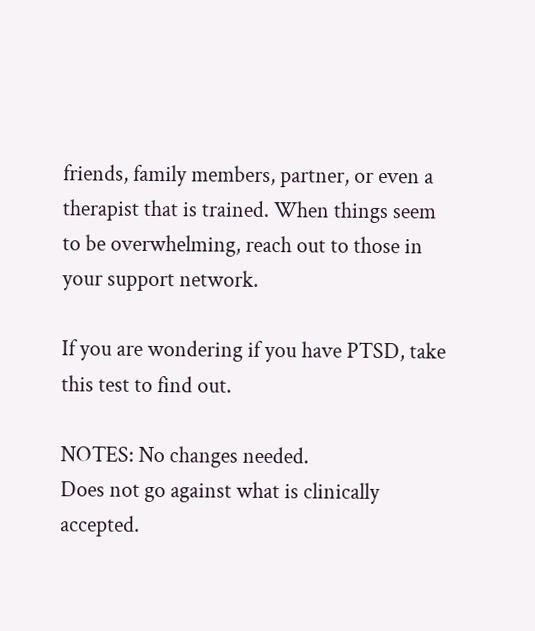friends, family members, partner, or even a therapist that is trained. When things seem to be overwhelming, reach out to those in your support network.

If you are wondering if you have PTSD, take this test to find out.

NOTES: No changes needed.
Does not go against what is clinically accepted.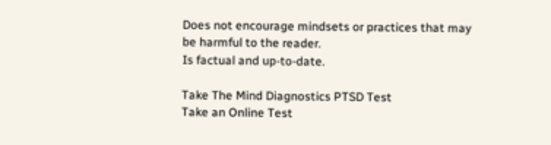Does not encourage mindsets or practices that may be harmful to the reader.
Is factual and up-to-date.

Take The Mind Diagnostics PTSD Test
Take an Online Test